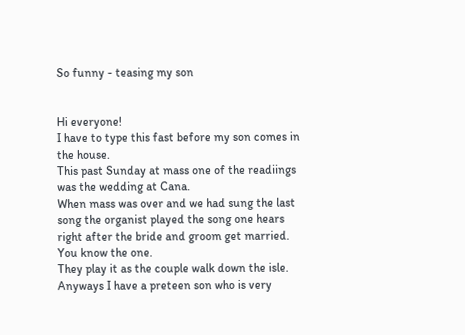So funny - teasing my son


Hi everyone!
I have to type this fast before my son comes in the house.
This past Sunday at mass one of the readiings was the wedding at Cana.
When mass was over and we had sung the last song the organist played the song one hears right after the bride and groom get married.
You know the one.
They play it as the couple walk down the isle.
Anyways I have a preteen son who is very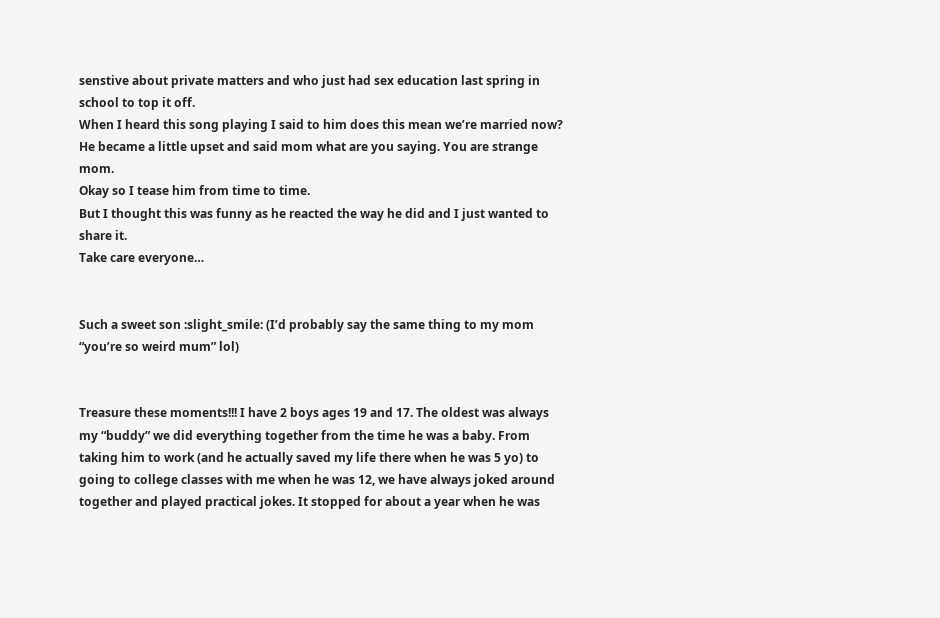senstive about private matters and who just had sex education last spring in school to top it off.
When I heard this song playing I said to him does this mean we’re married now?
He became a little upset and said mom what are you saying. You are strange mom.
Okay so I tease him from time to time.
But I thought this was funny as he reacted the way he did and I just wanted to share it.
Take care everyone…


Such a sweet son :slight_smile: (I’d probably say the same thing to my mom “you’re so weird mum” lol)


Treasure these moments!!! I have 2 boys ages 19 and 17. The oldest was always my “buddy” we did everything together from the time he was a baby. From taking him to work (and he actually saved my life there when he was 5 yo) to going to college classes with me when he was 12, we have always joked around together and played practical jokes. It stopped for about a year when he was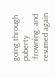going through puberty :frowning: and resumed again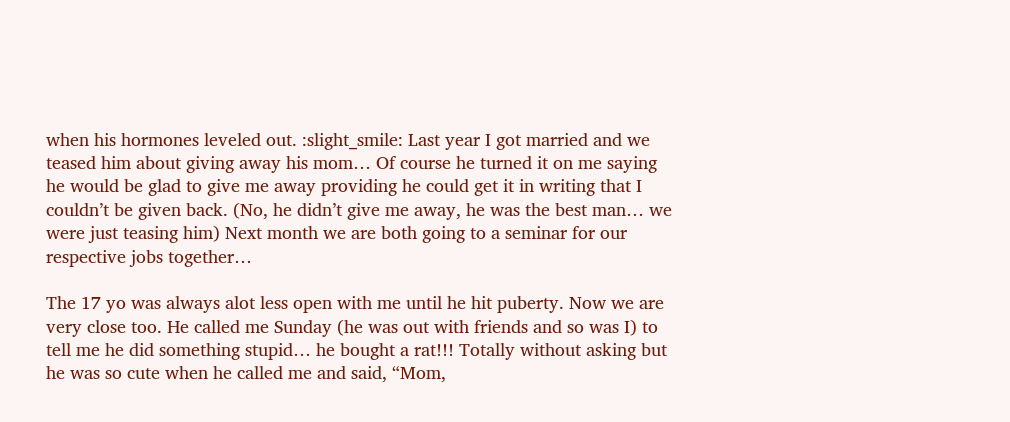when his hormones leveled out. :slight_smile: Last year I got married and we teased him about giving away his mom… Of course he turned it on me saying he would be glad to give me away providing he could get it in writing that I couldn’t be given back. (No, he didn’t give me away, he was the best man… we were just teasing him) Next month we are both going to a seminar for our respective jobs together…

The 17 yo was always alot less open with me until he hit puberty. Now we are very close too. He called me Sunday (he was out with friends and so was I) to tell me he did something stupid… he bought a rat!!! Totally without asking but he was so cute when he called me and said, “Mom,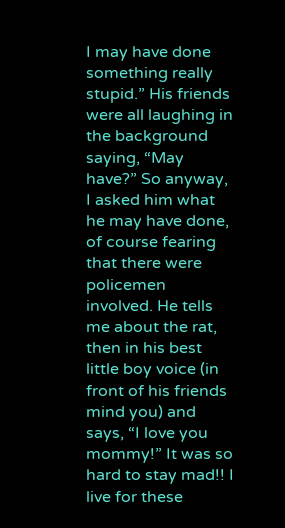I may have done something really stupid.” His friends were all laughing in the background saying, “May have?” So anyway, I asked him what he may have done, of course fearing that there were policemen involved. He tells me about the rat, then in his best little boy voice (in front of his friends mind you) and says, “I love you mommy!” It was so hard to stay mad!! I live for these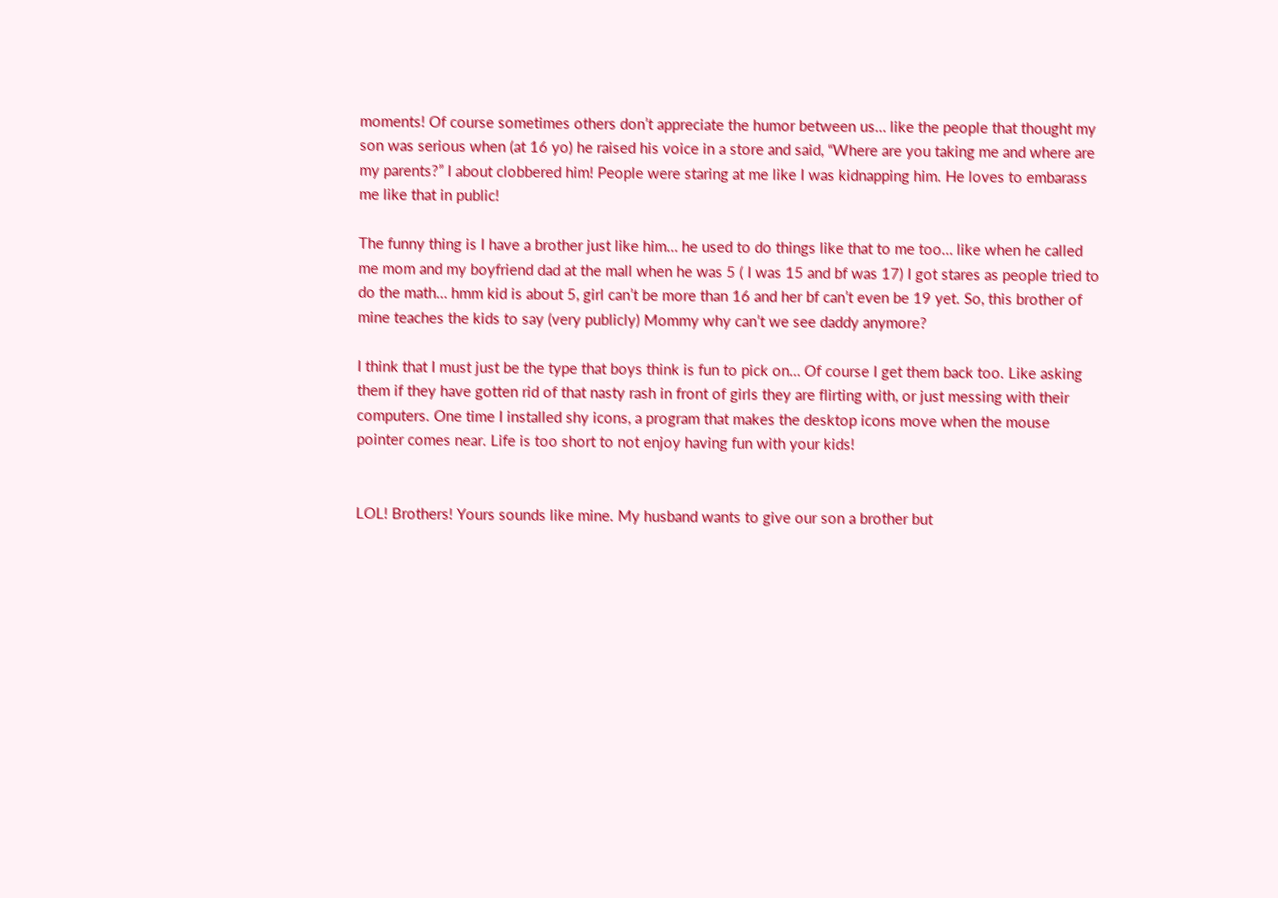moments! Of course sometimes others don’t appreciate the humor between us… like the people that thought my son was serious when (at 16 yo) he raised his voice in a store and said, “Where are you taking me and where are my parents?” I about clobbered him! People were staring at me like I was kidnapping him. He loves to embarass me like that in public!

The funny thing is I have a brother just like him… he used to do things like that to me too… like when he called me mom and my boyfriend dad at the mall when he was 5 ( I was 15 and bf was 17) I got stares as people tried to do the math… hmm kid is about 5, girl can’t be more than 16 and her bf can’t even be 19 yet. So, this brother of mine teaches the kids to say (very publicly) Mommy why can’t we see daddy anymore?

I think that I must just be the type that boys think is fun to pick on… Of course I get them back too. Like asking them if they have gotten rid of that nasty rash in front of girls they are flirting with, or just messing with their computers. One time I installed shy icons, a program that makes the desktop icons move when the mouse pointer comes near. Life is too short to not enjoy having fun with your kids!


LOL! Brothers! Yours sounds like mine. My husband wants to give our son a brother but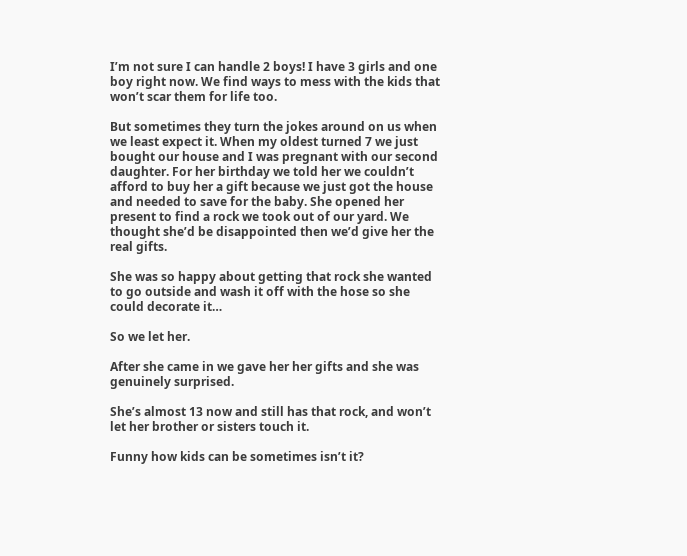I’m not sure I can handle 2 boys! I have 3 girls and one boy right now. We find ways to mess with the kids that won’t scar them for life too.

But sometimes they turn the jokes around on us when we least expect it. When my oldest turned 7 we just bought our house and I was pregnant with our second daughter. For her birthday we told her we couldn’t afford to buy her a gift because we just got the house and needed to save for the baby. She opened her present to find a rock we took out of our yard. We thought she’d be disappointed then we’d give her the real gifts.

She was so happy about getting that rock she wanted to go outside and wash it off with the hose so she could decorate it…

So we let her.

After she came in we gave her her gifts and she was genuinely surprised.

She’s almost 13 now and still has that rock, and won’t let her brother or sisters touch it.

Funny how kids can be sometimes isn’t it?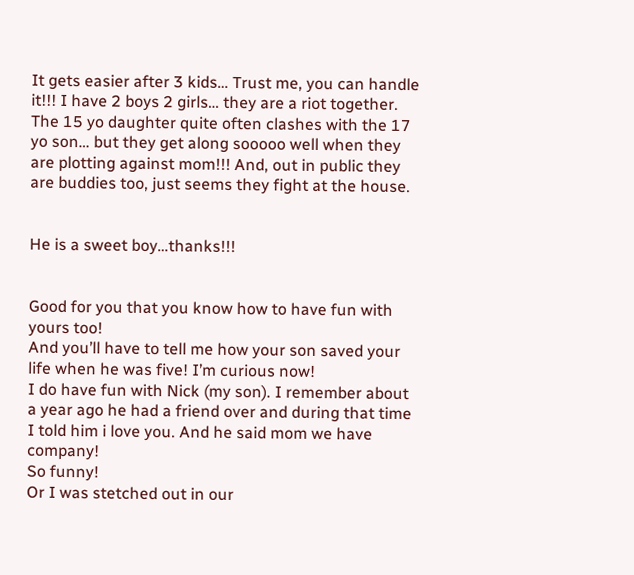It gets easier after 3 kids… Trust me, you can handle it!!! I have 2 boys 2 girls… they are a riot together. The 15 yo daughter quite often clashes with the 17 yo son… but they get along sooooo well when they are plotting against mom!!! And, out in public they are buddies too, just seems they fight at the house.


He is a sweet boy…thanks!!!


Good for you that you know how to have fun with yours too!
And you’ll have to tell me how your son saved your life when he was five! I’m curious now!
I do have fun with Nick (my son). I remember about a year ago he had a friend over and during that time I told him i love you. And he said mom we have company!
So funny!
Or I was stetched out in our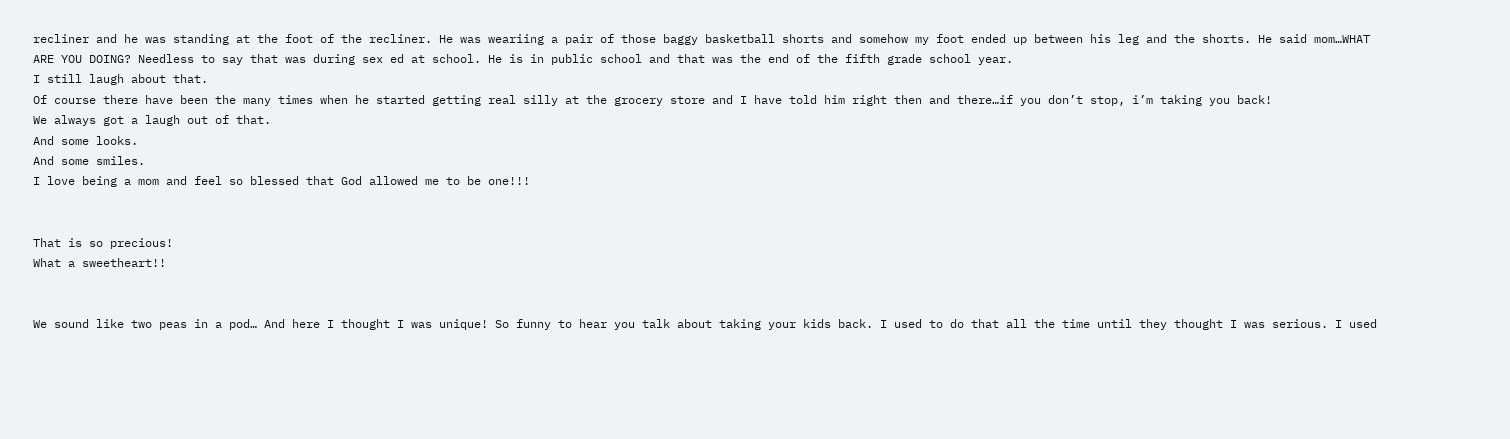recliner and he was standing at the foot of the recliner. He was weariing a pair of those baggy basketball shorts and somehow my foot ended up between his leg and the shorts. He said mom…WHAT ARE YOU DOING? Needless to say that was during sex ed at school. He is in public school and that was the end of the fifth grade school year.
I still laugh about that.
Of course there have been the many times when he started getting real silly at the grocery store and I have told him right then and there…if you don’t stop, i’m taking you back!
We always got a laugh out of that.
And some looks.
And some smiles.
I love being a mom and feel so blessed that God allowed me to be one!!!


That is so precious!
What a sweetheart!!


We sound like two peas in a pod… And here I thought I was unique! So funny to hear you talk about taking your kids back. I used to do that all the time until they thought I was serious. I used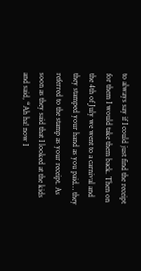to always say if I could just find the receipt for them I would take them back. Then on the 4th of July we went to a carnival and they stamped your hand as you paid… they referred to the stamp as your receipt. As soon as they said that I looked at the kids and said, “Ah ha! now I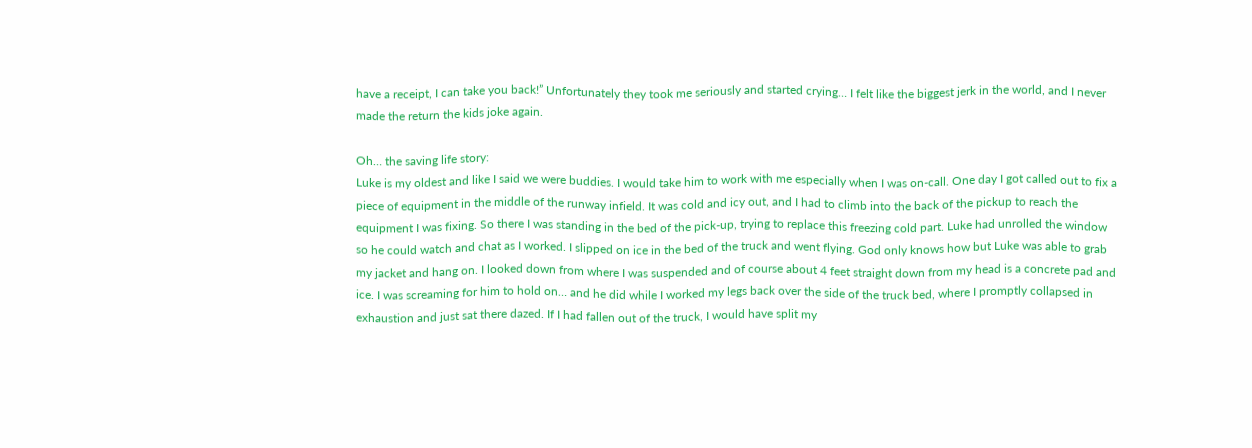have a receipt, I can take you back!” Unfortunately they took me seriously and started crying… I felt like the biggest jerk in the world, and I never made the return the kids joke again.

Oh… the saving life story:
Luke is my oldest and like I said we were buddies. I would take him to work with me especially when I was on-call. One day I got called out to fix a piece of equipment in the middle of the runway infield. It was cold and icy out, and I had to climb into the back of the pickup to reach the equipment I was fixing. So there I was standing in the bed of the pick-up, trying to replace this freezing cold part. Luke had unrolled the window so he could watch and chat as I worked. I slipped on ice in the bed of the truck and went flying. God only knows how but Luke was able to grab my jacket and hang on. I looked down from where I was suspended and of course about 4 feet straight down from my head is a concrete pad and ice. I was screaming for him to hold on… and he did while I worked my legs back over the side of the truck bed, where I promptly collapsed in exhaustion and just sat there dazed. If I had fallen out of the truck, I would have split my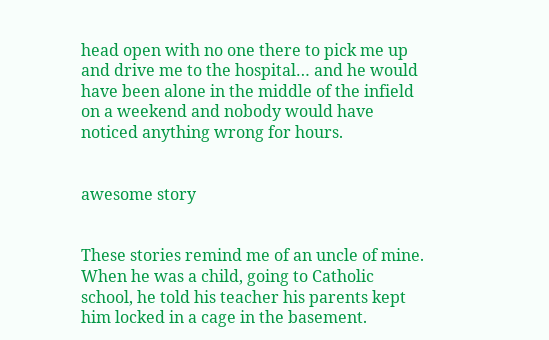head open with no one there to pick me up and drive me to the hospital… and he would have been alone in the middle of the infield on a weekend and nobody would have noticed anything wrong for hours.


awesome story


These stories remind me of an uncle of mine. When he was a child, going to Catholic school, he told his teacher his parents kept him locked in a cage in the basement.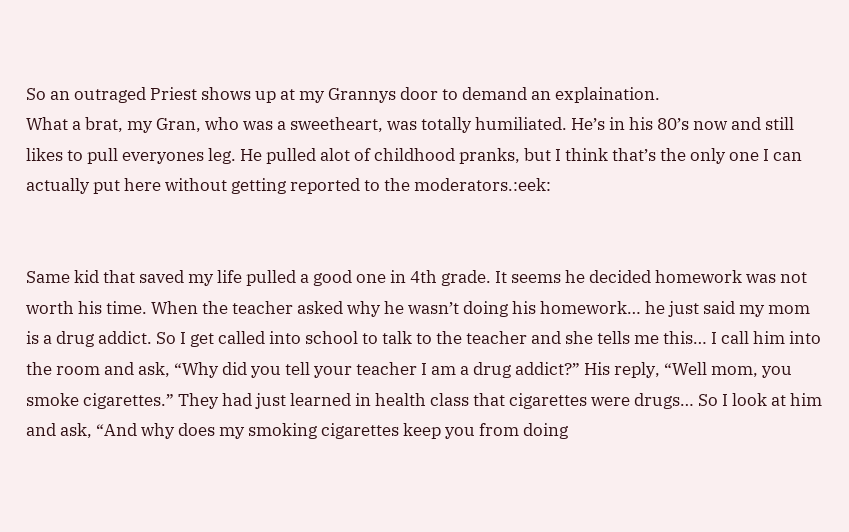So an outraged Priest shows up at my Grannys door to demand an explaination.
What a brat, my Gran, who was a sweetheart, was totally humiliated. He’s in his 80’s now and still likes to pull everyones leg. He pulled alot of childhood pranks, but I think that’s the only one I can actually put here without getting reported to the moderators.:eek:


Same kid that saved my life pulled a good one in 4th grade. It seems he decided homework was not worth his time. When the teacher asked why he wasn’t doing his homework… he just said my mom is a drug addict. So I get called into school to talk to the teacher and she tells me this… I call him into the room and ask, “Why did you tell your teacher I am a drug addict?” His reply, “Well mom, you smoke cigarettes.” They had just learned in health class that cigarettes were drugs… So I look at him and ask, “And why does my smoking cigarettes keep you from doing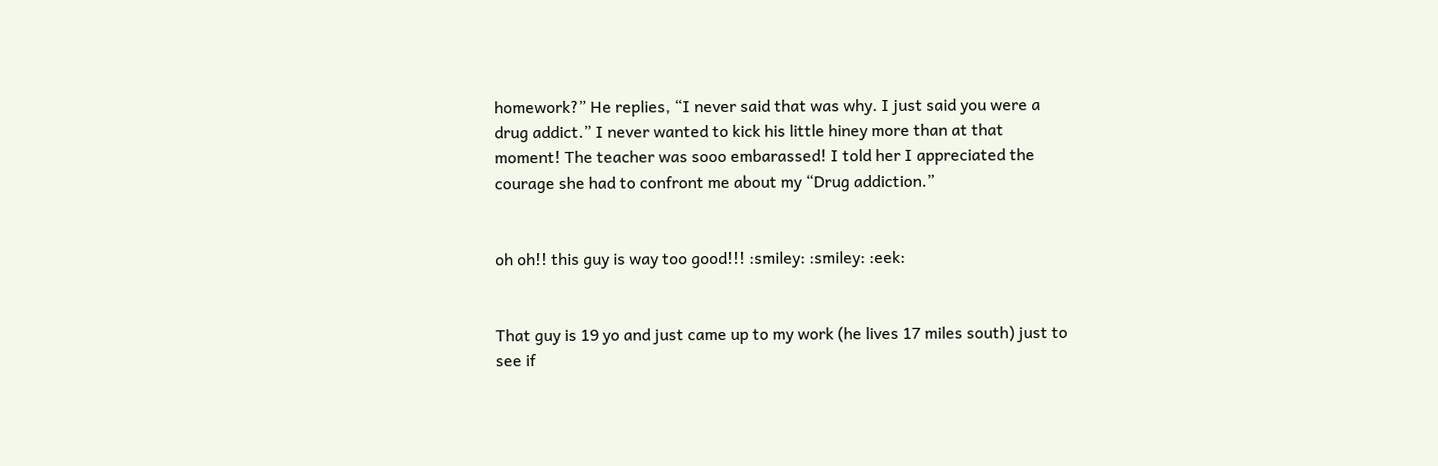homework?” He replies, “I never said that was why. I just said you were a drug addict.” I never wanted to kick his little hiney more than at that moment! The teacher was sooo embarassed! I told her I appreciated the courage she had to confront me about my “Drug addiction.”


oh oh!! this guy is way too good!!! :smiley: :smiley: :eek:


That guy is 19 yo and just came up to my work (he lives 17 miles south) just to see if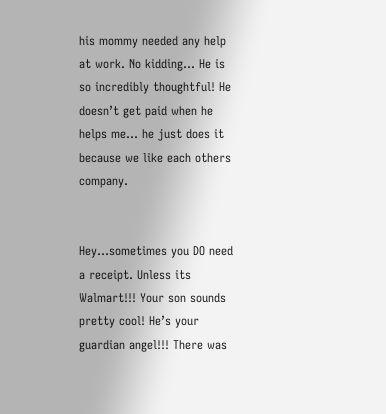his mommy needed any help at work. No kidding… He is so incredibly thoughtful! He doesn’t get paid when he helps me… he just does it because we like each others company.


Hey…sometimes you DO need a receipt. Unless its Walmart!!! Your son sounds pretty cool! He’s your guardian angel!!! There was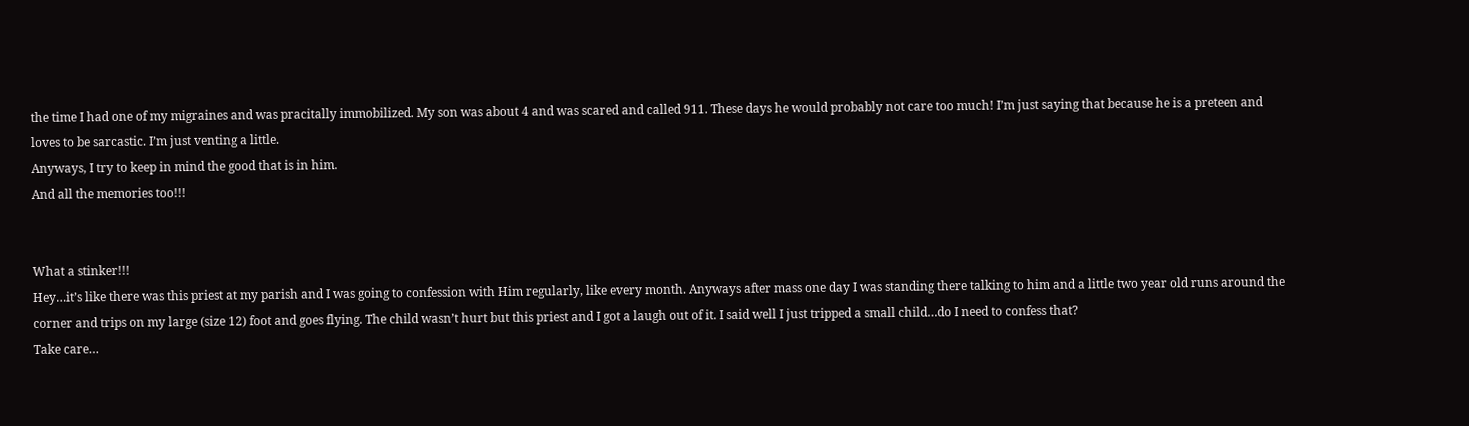the time I had one of my migraines and was pracitally immobilized. My son was about 4 and was scared and called 911. These days he would probably not care too much! I’m just saying that because he is a preteen and loves to be sarcastic. I’m just venting a little.
Anyways, I try to keep in mind the good that is in him.
And all the memories too!!!


What a stinker!!!
Hey…it’s like there was this priest at my parish and I was going to confession with Him regularly, like every month. Anyways after mass one day I was standing there talking to him and a little two year old runs around the corner and trips on my large (size 12) foot and goes flying. The child wasn’t hurt but this priest and I got a laugh out of it. I said well I just tripped a small child…do I need to confess that?
Take care…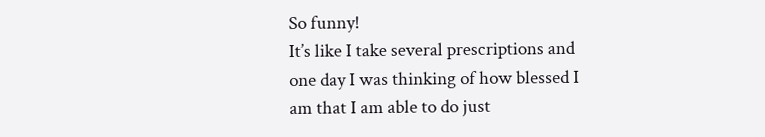So funny!
It’s like I take several prescriptions and one day I was thinking of how blessed I am that I am able to do just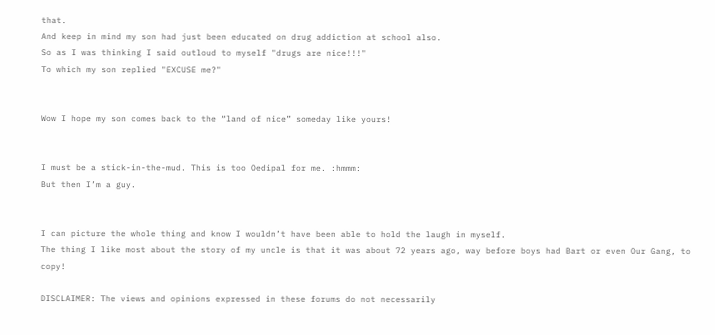that.
And keep in mind my son had just been educated on drug addiction at school also.
So as I was thinking I said outloud to myself "drugs are nice!!!"
To which my son replied "EXCUSE me?"


Wow I hope my son comes back to the “land of nice” someday like yours!


I must be a stick-in-the-mud. This is too Oedipal for me. :hmmm:
But then I’m a guy.


I can picture the whole thing and know I wouldn’t have been able to hold the laugh in myself.
The thing I like most about the story of my uncle is that it was about 72 years ago, way before boys had Bart or even Our Gang, to copy!

DISCLAIMER: The views and opinions expressed in these forums do not necessarily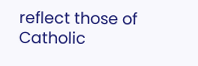reflect those of Catholic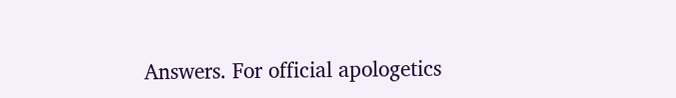Answers. For official apologetics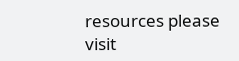resources please visit